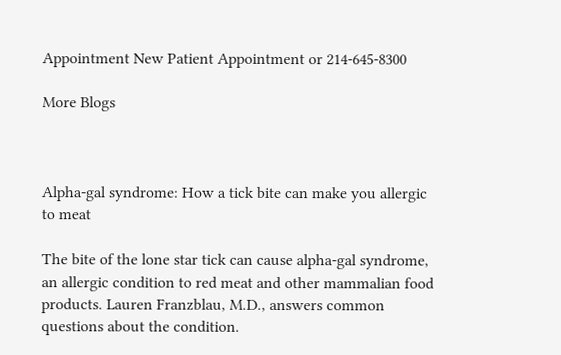Appointment New Patient Appointment or 214-645-8300

More Blogs



Alpha-gal syndrome: How a tick bite can make you allergic to meat

The bite of the lone star tick can cause alpha-gal syndrome, an allergic condition to red meat and other mammalian food products. Lauren Franzblau, M.D., answers common questions about the condition.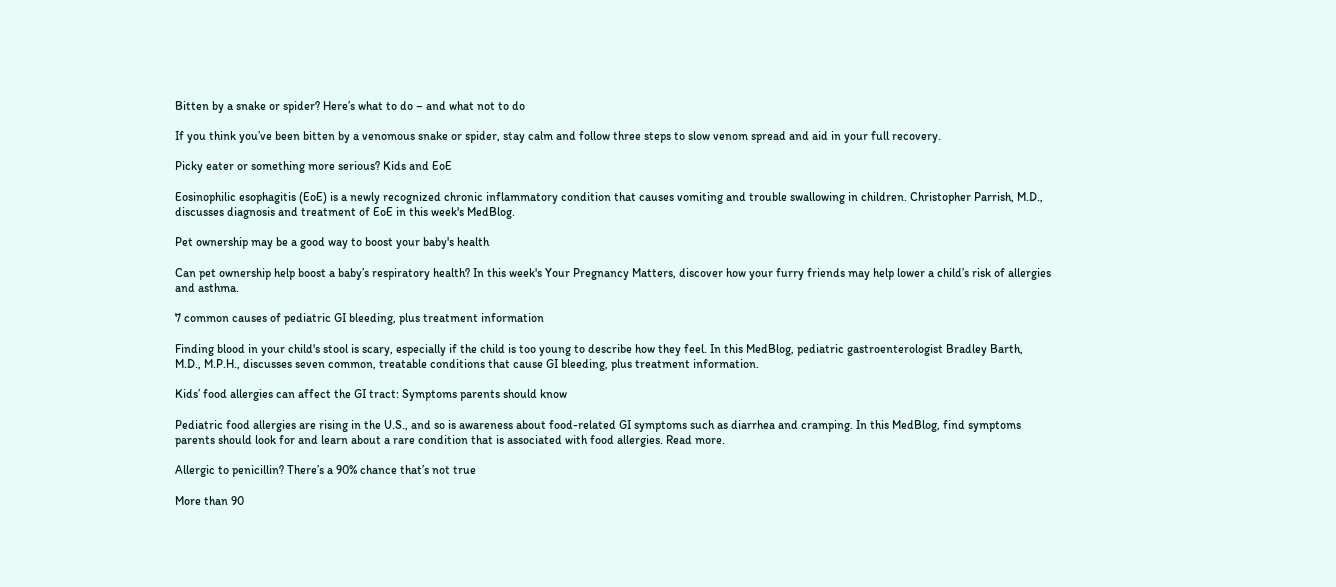Bitten by a snake or spider? Here’s what to do – and what not to do

If you think you’ve been bitten by a venomous snake or spider, stay calm and follow three steps to slow venom spread and aid in your full recovery.

Picky eater or something more serious? Kids and EoE

Eosinophilic esophagitis (EoE) is a newly recognized chronic inflammatory condition that causes vomiting and trouble swallowing in children. Christopher Parrish, M.D., discusses diagnosis and treatment of EoE in this week's MedBlog.

Pet ownership may be a good way to boost your baby's health

Can pet ownership help boost a baby’s respiratory health? In this week's Your Pregnancy Matters, discover how your furry friends may help lower a child’s risk of allergies and asthma.

7 common causes of pediatric GI bleeding, plus treatment information

Finding blood in your child's stool is scary, especially if the child is too young to describe how they feel. In this MedBlog, pediatric gastroenterologist Bradley Barth, M.D., M.P.H., discusses seven common, treatable conditions that cause GI bleeding, plus treatment information.

Kids’ food allergies can affect the GI tract: Symptoms parents should know

Pediatric food allergies are rising in the U.S., and so is awareness about food-related GI symptoms such as diarrhea and cramping. In this MedBlog, find symptoms parents should look for and learn about a rare condition that is associated with food allergies. Read more.

Allergic to penicillin? There’s a 90% chance that’s not true

More than 90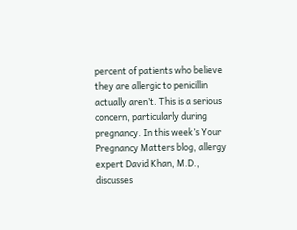percent of patients who believe they are allergic to penicillin actually aren’t. This is a serious concern, particularly during pregnancy. In this week’s Your Pregnancy Matters blog, allergy expert David Khan, M.D., discusses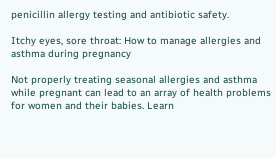penicillin allergy testing and antibiotic safety.

Itchy eyes, sore throat: How to manage allergies and asthma during pregnancy

Not properly treating seasonal allergies and asthma while pregnant can lead to an array of health problems for women and their babies. Learn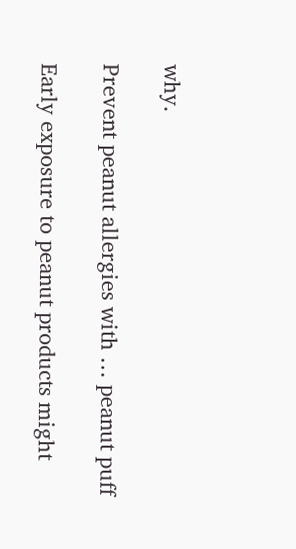why.

Prevent peanut allergies with … peanut puff

Early exposure to peanut products might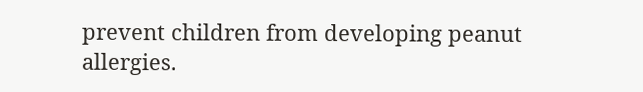prevent children from developing peanut allergies.